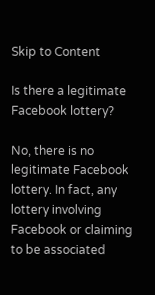Skip to Content

Is there a legitimate Facebook lottery?

No, there is no legitimate Facebook lottery. In fact, any lottery involving Facebook or claiming to be associated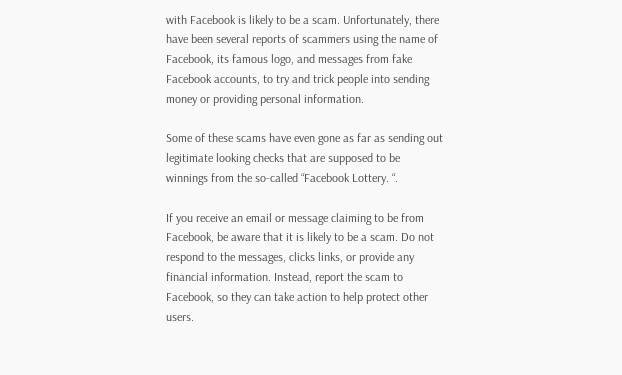with Facebook is likely to be a scam. Unfortunately, there have been several reports of scammers using the name of Facebook, its famous logo, and messages from fake Facebook accounts, to try and trick people into sending money or providing personal information.

Some of these scams have even gone as far as sending out legitimate looking checks that are supposed to be winnings from the so-called “Facebook Lottery. “.

If you receive an email or message claiming to be from Facebook, be aware that it is likely to be a scam. Do not respond to the messages, clicks links, or provide any financial information. Instead, report the scam to Facebook, so they can take action to help protect other users.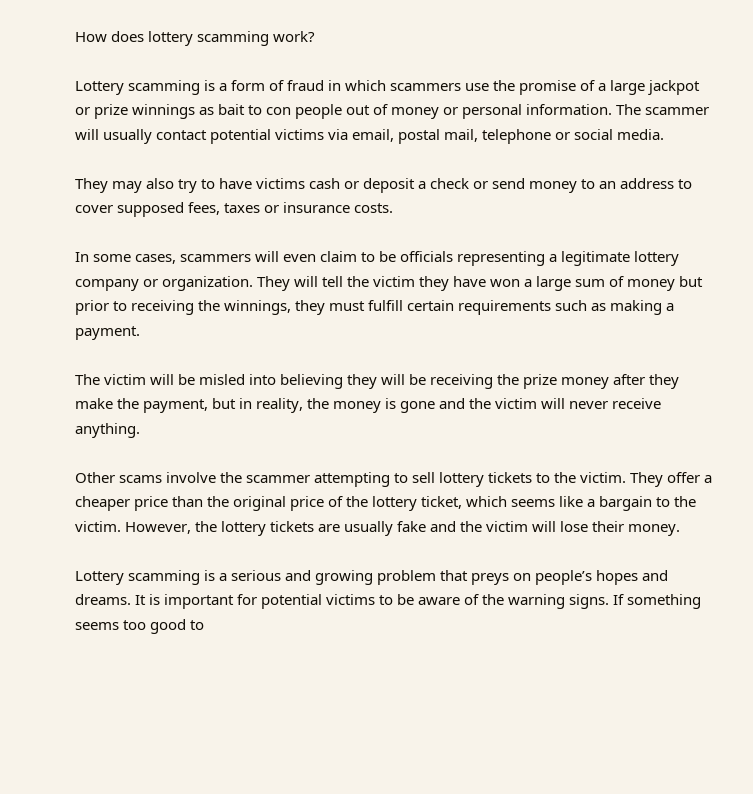How does lottery scamming work?

Lottery scamming is a form of fraud in which scammers use the promise of a large jackpot or prize winnings as bait to con people out of money or personal information. The scammer will usually contact potential victims via email, postal mail, telephone or social media.

They may also try to have victims cash or deposit a check or send money to an address to cover supposed fees, taxes or insurance costs.

In some cases, scammers will even claim to be officials representing a legitimate lottery company or organization. They will tell the victim they have won a large sum of money but prior to receiving the winnings, they must fulfill certain requirements such as making a payment.

The victim will be misled into believing they will be receiving the prize money after they make the payment, but in reality, the money is gone and the victim will never receive anything.

Other scams involve the scammer attempting to sell lottery tickets to the victim. They offer a cheaper price than the original price of the lottery ticket, which seems like a bargain to the victim. However, the lottery tickets are usually fake and the victim will lose their money.

Lottery scamming is a serious and growing problem that preys on people’s hopes and dreams. It is important for potential victims to be aware of the warning signs. If something seems too good to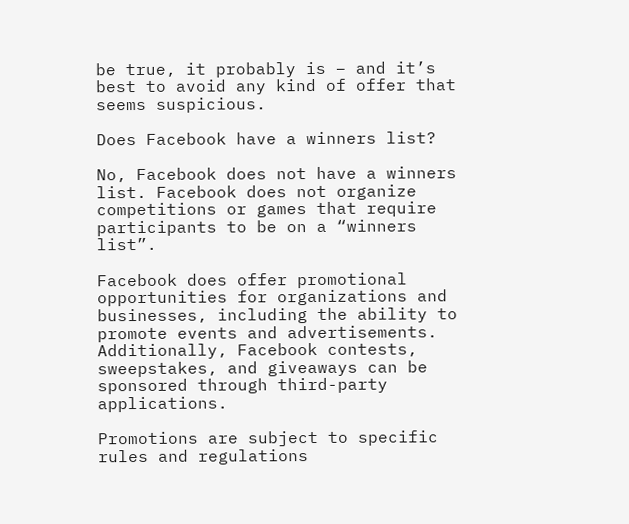be true, it probably is – and it’s best to avoid any kind of offer that seems suspicious.

Does Facebook have a winners list?

No, Facebook does not have a winners list. Facebook does not organize competitions or games that require participants to be on a “winners list”.

Facebook does offer promotional opportunities for organizations and businesses, including the ability to promote events and advertisements. Additionally, Facebook contests, sweepstakes, and giveaways can be sponsored through third-party applications.

Promotions are subject to specific rules and regulations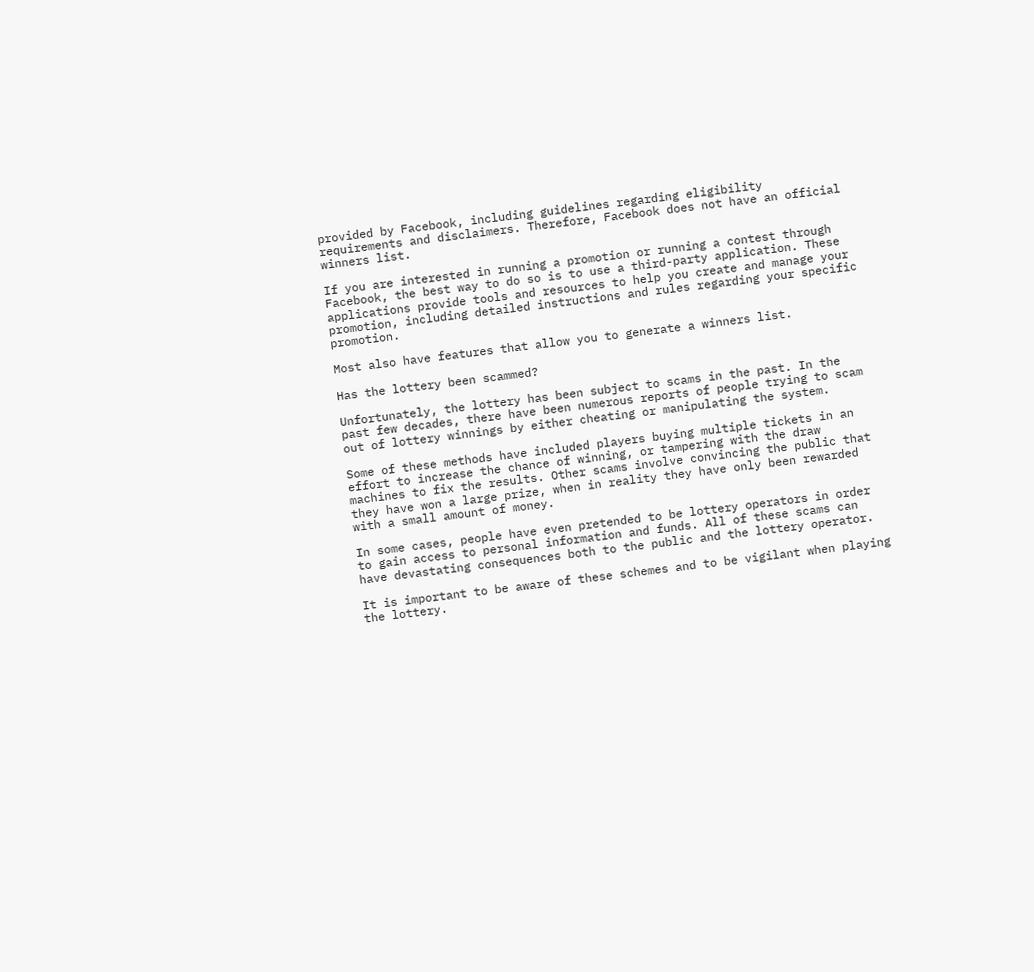provided by Facebook, including guidelines regarding eligibility requirements and disclaimers. Therefore, Facebook does not have an official winners list.

If you are interested in running a promotion or running a contest through Facebook, the best way to do so is to use a third-party application. These applications provide tools and resources to help you create and manage your promotion, including detailed instructions and rules regarding your specific promotion.

Most also have features that allow you to generate a winners list.

Has the lottery been scammed?

Unfortunately, the lottery has been subject to scams in the past. In the past few decades, there have been numerous reports of people trying to scam out of lottery winnings by either cheating or manipulating the system.

Some of these methods have included players buying multiple tickets in an effort to increase the chance of winning, or tampering with the draw machines to fix the results. Other scams involve convincing the public that they have won a large prize, when in reality they have only been rewarded with a small amount of money.

In some cases, people have even pretended to be lottery operators in order to gain access to personal information and funds. All of these scams can have devastating consequences both to the public and the lottery operator.

It is important to be aware of these schemes and to be vigilant when playing the lottery.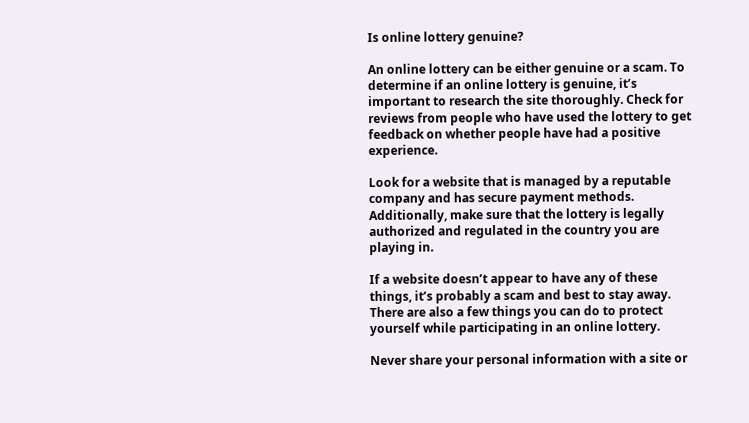Is online lottery genuine?

An online lottery can be either genuine or a scam. To determine if an online lottery is genuine, it’s important to research the site thoroughly. Check for reviews from people who have used the lottery to get feedback on whether people have had a positive experience.

Look for a website that is managed by a reputable company and has secure payment methods. Additionally, make sure that the lottery is legally authorized and regulated in the country you are playing in.

If a website doesn’t appear to have any of these things, it’s probably a scam and best to stay away. There are also a few things you can do to protect yourself while participating in an online lottery.

Never share your personal information with a site or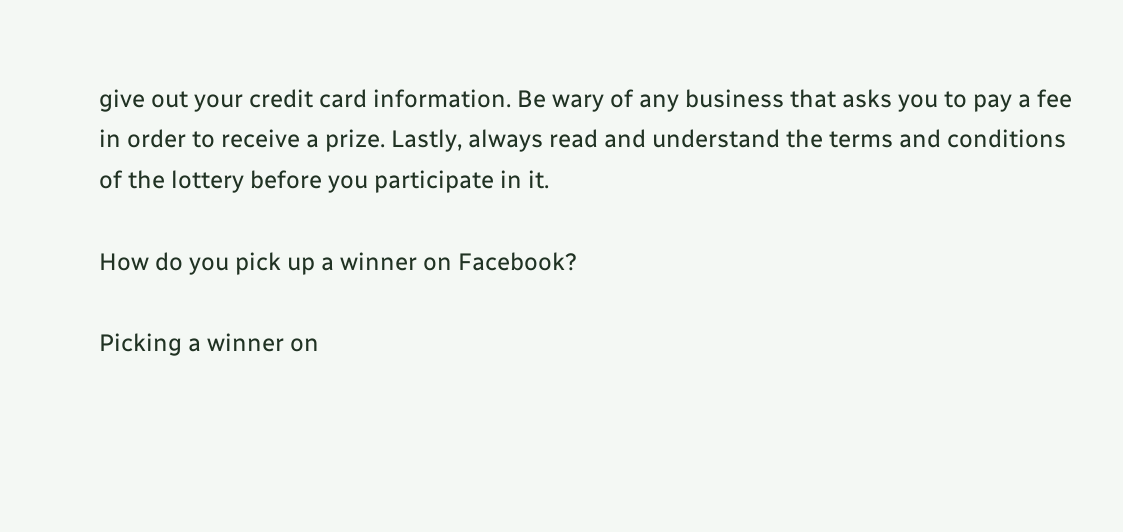give out your credit card information. Be wary of any business that asks you to pay a fee in order to receive a prize. Lastly, always read and understand the terms and conditions of the lottery before you participate in it.

How do you pick up a winner on Facebook?

Picking a winner on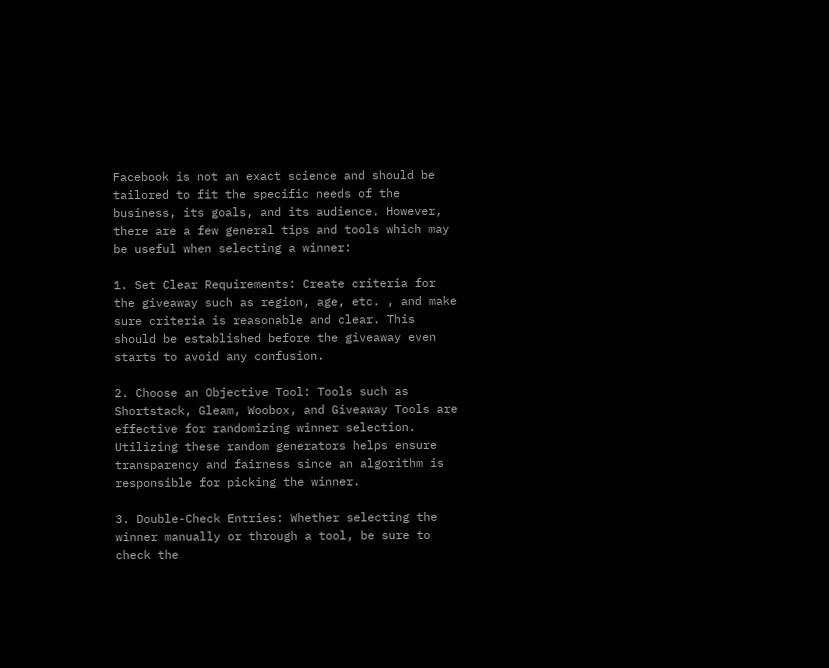Facebook is not an exact science and should be tailored to fit the specific needs of the business, its goals, and its audience. However, there are a few general tips and tools which may be useful when selecting a winner:

1. Set Clear Requirements: Create criteria for the giveaway such as region, age, etc. , and make sure criteria is reasonable and clear. This should be established before the giveaway even starts to avoid any confusion.

2. Choose an Objective Tool: Tools such as Shortstack, Gleam, Woobox, and Giveaway Tools are effective for randomizing winner selection. Utilizing these random generators helps ensure transparency and fairness since an algorithm is responsible for picking the winner.

3. Double-Check Entries: Whether selecting the winner manually or through a tool, be sure to check the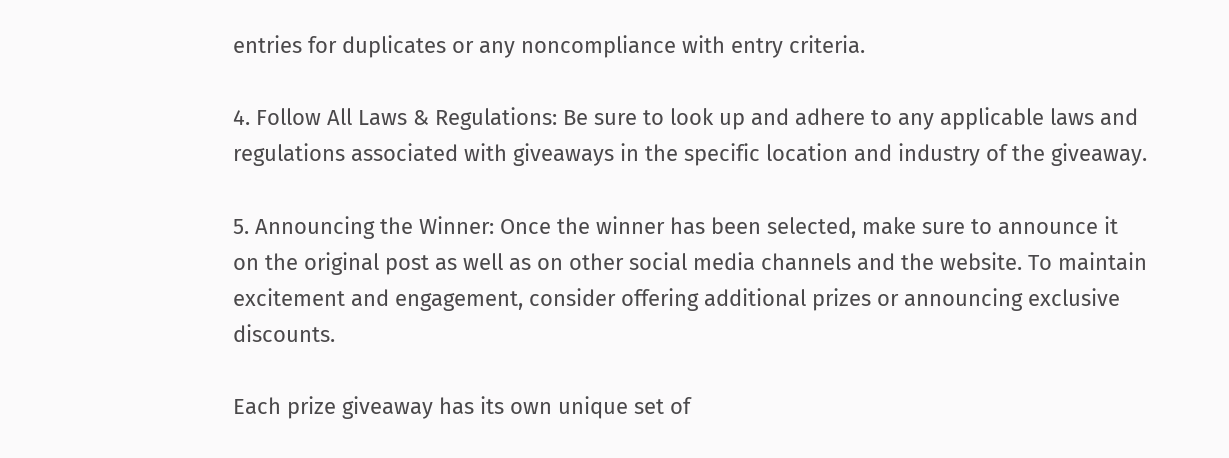entries for duplicates or any noncompliance with entry criteria.

4. Follow All Laws & Regulations: Be sure to look up and adhere to any applicable laws and regulations associated with giveaways in the specific location and industry of the giveaway.

5. Announcing the Winner: Once the winner has been selected, make sure to announce it on the original post as well as on other social media channels and the website. To maintain excitement and engagement, consider offering additional prizes or announcing exclusive discounts.

Each prize giveaway has its own unique set of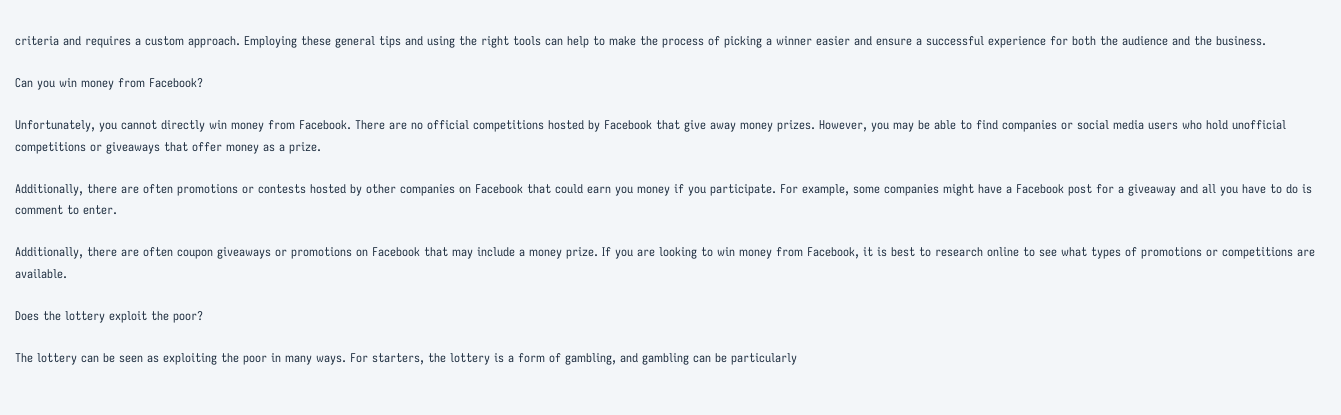criteria and requires a custom approach. Employing these general tips and using the right tools can help to make the process of picking a winner easier and ensure a successful experience for both the audience and the business.

Can you win money from Facebook?

Unfortunately, you cannot directly win money from Facebook. There are no official competitions hosted by Facebook that give away money prizes. However, you may be able to find companies or social media users who hold unofficial competitions or giveaways that offer money as a prize.

Additionally, there are often promotions or contests hosted by other companies on Facebook that could earn you money if you participate. For example, some companies might have a Facebook post for a giveaway and all you have to do is comment to enter.

Additionally, there are often coupon giveaways or promotions on Facebook that may include a money prize. If you are looking to win money from Facebook, it is best to research online to see what types of promotions or competitions are available.

Does the lottery exploit the poor?

The lottery can be seen as exploiting the poor in many ways. For starters, the lottery is a form of gambling, and gambling can be particularly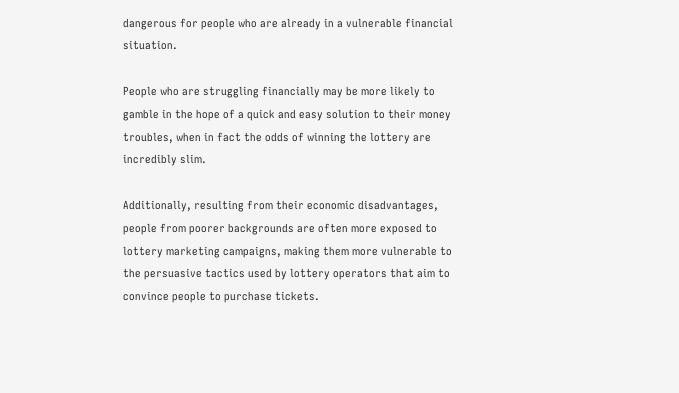dangerous for people who are already in a vulnerable financial situation.

People who are struggling financially may be more likely to gamble in the hope of a quick and easy solution to their money troubles, when in fact the odds of winning the lottery are incredibly slim.

Additionally, resulting from their economic disadvantages, people from poorer backgrounds are often more exposed to lottery marketing campaigns, making them more vulnerable to the persuasive tactics used by lottery operators that aim to convince people to purchase tickets.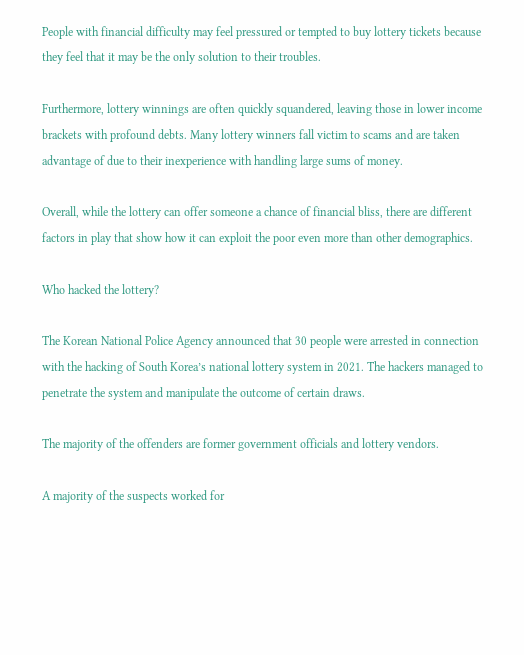People with financial difficulty may feel pressured or tempted to buy lottery tickets because they feel that it may be the only solution to their troubles.

Furthermore, lottery winnings are often quickly squandered, leaving those in lower income brackets with profound debts. Many lottery winners fall victim to scams and are taken advantage of due to their inexperience with handling large sums of money.

Overall, while the lottery can offer someone a chance of financial bliss, there are different factors in play that show how it can exploit the poor even more than other demographics.

Who hacked the lottery?

The Korean National Police Agency announced that 30 people were arrested in connection with the hacking of South Korea’s national lottery system in 2021. The hackers managed to penetrate the system and manipulate the outcome of certain draws.

The majority of the offenders are former government officials and lottery vendors.

A majority of the suspects worked for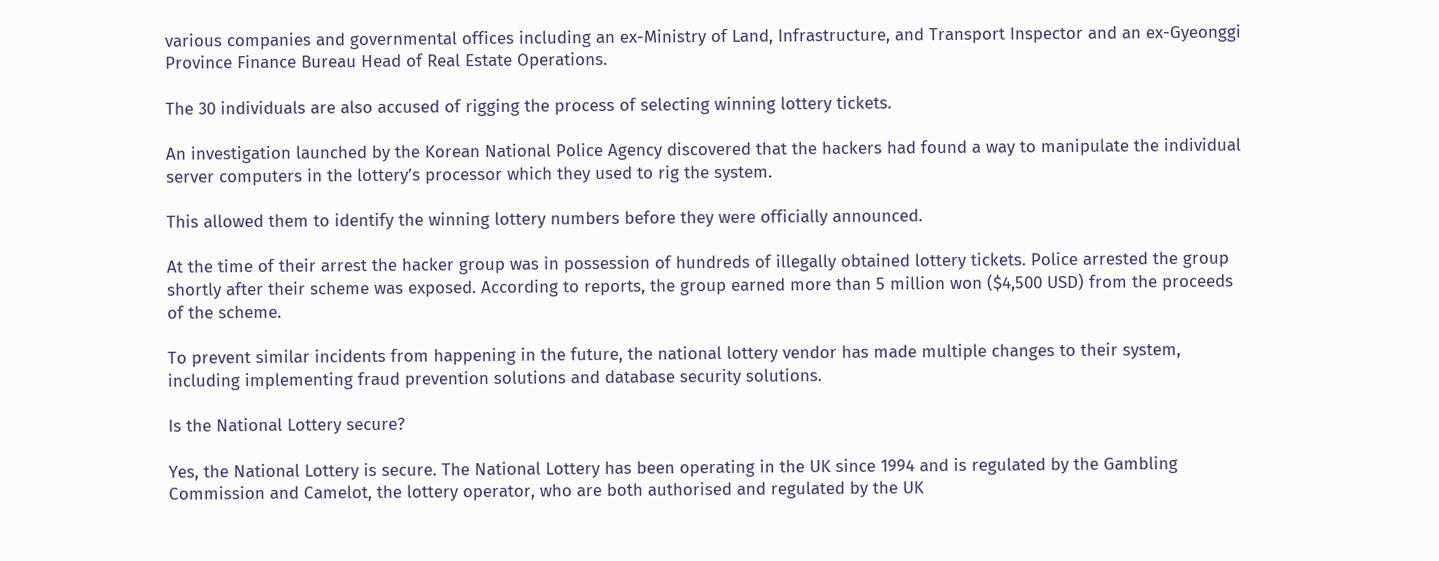various companies and governmental offices including an ex-Ministry of Land, Infrastructure, and Transport Inspector and an ex-Gyeonggi Province Finance Bureau Head of Real Estate Operations.

The 30 individuals are also accused of rigging the process of selecting winning lottery tickets.

An investigation launched by the Korean National Police Agency discovered that the hackers had found a way to manipulate the individual server computers in the lottery’s processor which they used to rig the system.

This allowed them to identify the winning lottery numbers before they were officially announced.

At the time of their arrest the hacker group was in possession of hundreds of illegally obtained lottery tickets. Police arrested the group shortly after their scheme was exposed. According to reports, the group earned more than 5 million won ($4,500 USD) from the proceeds of the scheme.

To prevent similar incidents from happening in the future, the national lottery vendor has made multiple changes to their system, including implementing fraud prevention solutions and database security solutions.

Is the National Lottery secure?

Yes, the National Lottery is secure. The National Lottery has been operating in the UK since 1994 and is regulated by the Gambling Commission and Camelot, the lottery operator, who are both authorised and regulated by the UK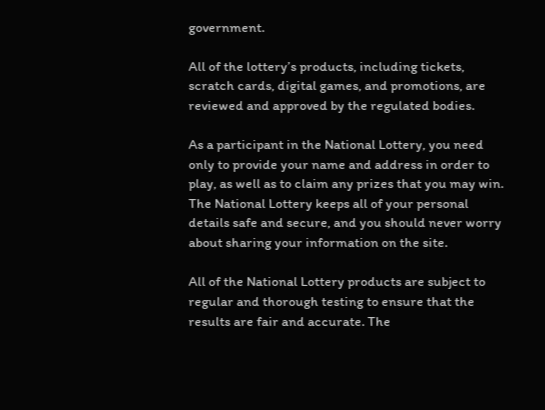government.

All of the lottery’s products, including tickets, scratch cards, digital games, and promotions, are reviewed and approved by the regulated bodies.

As a participant in the National Lottery, you need only to provide your name and address in order to play, as well as to claim any prizes that you may win. The National Lottery keeps all of your personal details safe and secure, and you should never worry about sharing your information on the site.

All of the National Lottery products are subject to regular and thorough testing to ensure that the results are fair and accurate. The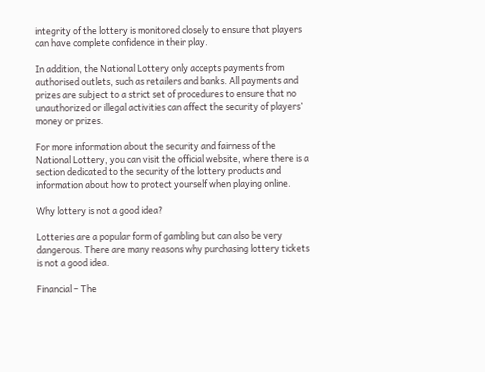integrity of the lottery is monitored closely to ensure that players can have complete confidence in their play.

In addition, the National Lottery only accepts payments from authorised outlets, such as retailers and banks. All payments and prizes are subject to a strict set of procedures to ensure that no unauthorized or illegal activities can affect the security of players’ money or prizes.

For more information about the security and fairness of the National Lottery, you can visit the official website, where there is a section dedicated to the security of the lottery products and information about how to protect yourself when playing online.

Why lottery is not a good idea?

Lotteries are a popular form of gambling but can also be very dangerous. There are many reasons why purchasing lottery tickets is not a good idea.

Financial – The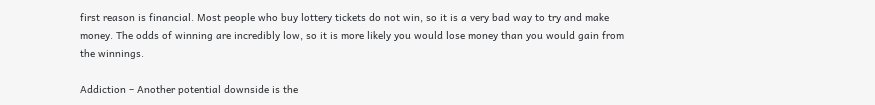first reason is financial. Most people who buy lottery tickets do not win, so it is a very bad way to try and make money. The odds of winning are incredibly low, so it is more likely you would lose money than you would gain from the winnings.

Addiction – Another potential downside is the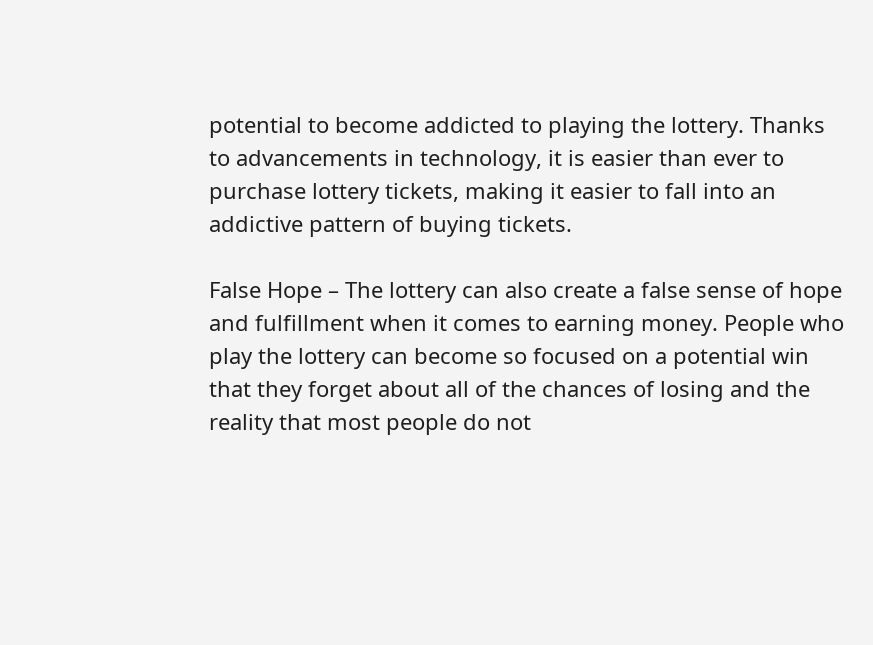potential to become addicted to playing the lottery. Thanks to advancements in technology, it is easier than ever to purchase lottery tickets, making it easier to fall into an addictive pattern of buying tickets.

False Hope – The lottery can also create a false sense of hope and fulfillment when it comes to earning money. People who play the lottery can become so focused on a potential win that they forget about all of the chances of losing and the reality that most people do not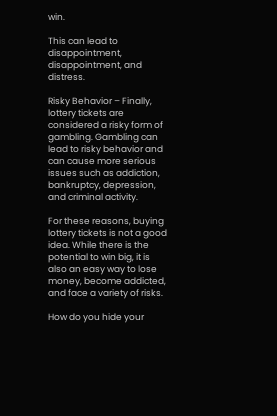win.

This can lead to disappointment, disappointment, and distress.

Risky Behavior – Finally, lottery tickets are considered a risky form of gambling. Gambling can lead to risky behavior and can cause more serious issues such as addiction, bankruptcy, depression, and criminal activity.

For these reasons, buying lottery tickets is not a good idea. While there is the potential to win big, it is also an easy way to lose money, become addicted, and face a variety of risks.

How do you hide your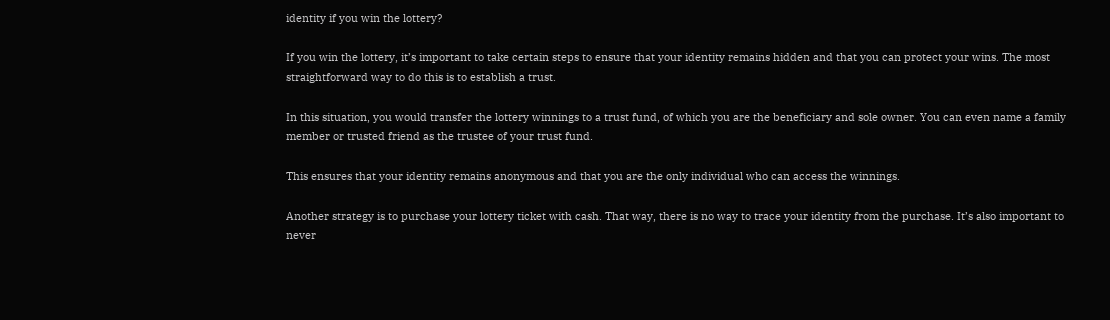identity if you win the lottery?

If you win the lottery, it’s important to take certain steps to ensure that your identity remains hidden and that you can protect your wins. The most straightforward way to do this is to establish a trust.

In this situation, you would transfer the lottery winnings to a trust fund, of which you are the beneficiary and sole owner. You can even name a family member or trusted friend as the trustee of your trust fund.

This ensures that your identity remains anonymous and that you are the only individual who can access the winnings.

Another strategy is to purchase your lottery ticket with cash. That way, there is no way to trace your identity from the purchase. It’s also important to never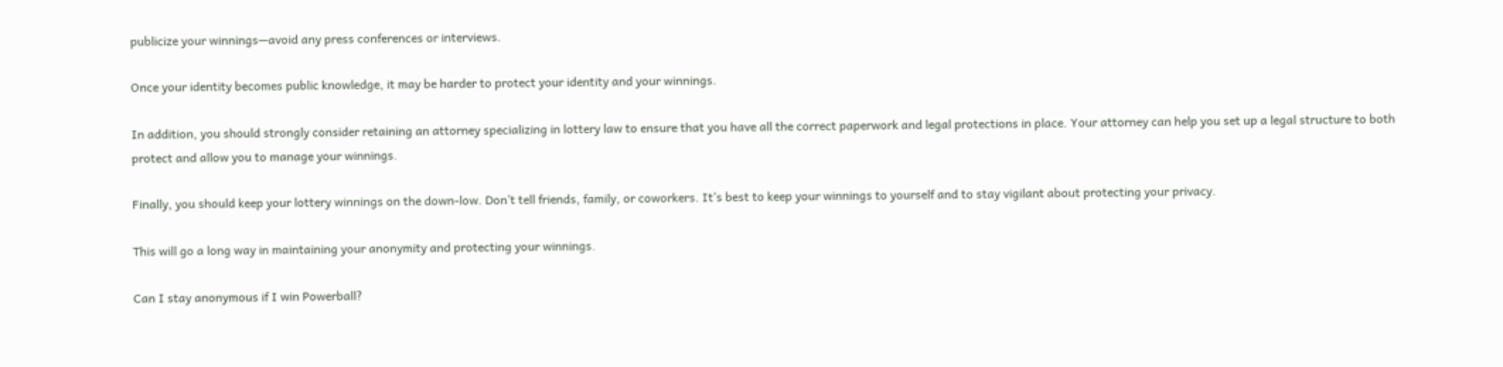publicize your winnings—avoid any press conferences or interviews.

Once your identity becomes public knowledge, it may be harder to protect your identity and your winnings.

In addition, you should strongly consider retaining an attorney specializing in lottery law to ensure that you have all the correct paperwork and legal protections in place. Your attorney can help you set up a legal structure to both protect and allow you to manage your winnings.

Finally, you should keep your lottery winnings on the down-low. Don’t tell friends, family, or coworkers. It’s best to keep your winnings to yourself and to stay vigilant about protecting your privacy.

This will go a long way in maintaining your anonymity and protecting your winnings.

Can I stay anonymous if I win Powerball?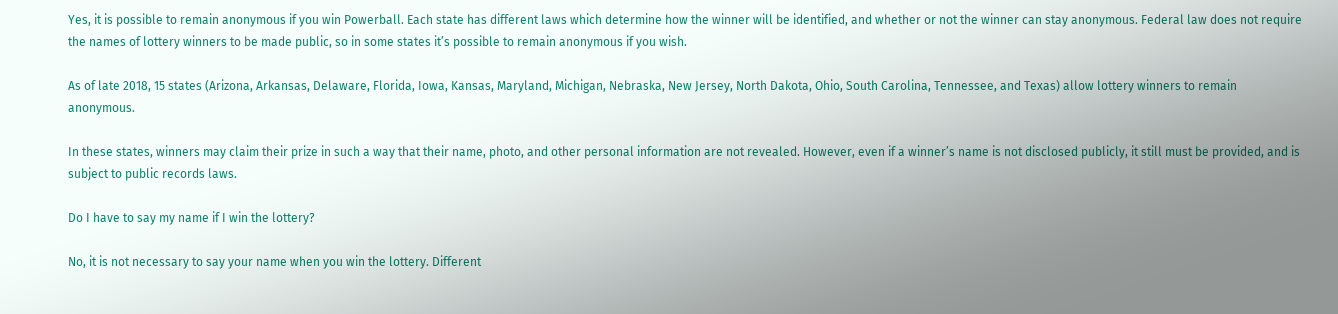Yes, it is possible to remain anonymous if you win Powerball. Each state has different laws which determine how the winner will be identified, and whether or not the winner can stay anonymous. Federal law does not require the names of lottery winners to be made public, so in some states it’s possible to remain anonymous if you wish.

As of late 2018, 15 states (Arizona, Arkansas, Delaware, Florida, Iowa, Kansas, Maryland, Michigan, Nebraska, New Jersey, North Dakota, Ohio, South Carolina, Tennessee, and Texas) allow lottery winners to remain anonymous.

In these states, winners may claim their prize in such a way that their name, photo, and other personal information are not revealed. However, even if a winner’s name is not disclosed publicly, it still must be provided, and is subject to public records laws.

Do I have to say my name if I win the lottery?

No, it is not necessary to say your name when you win the lottery. Different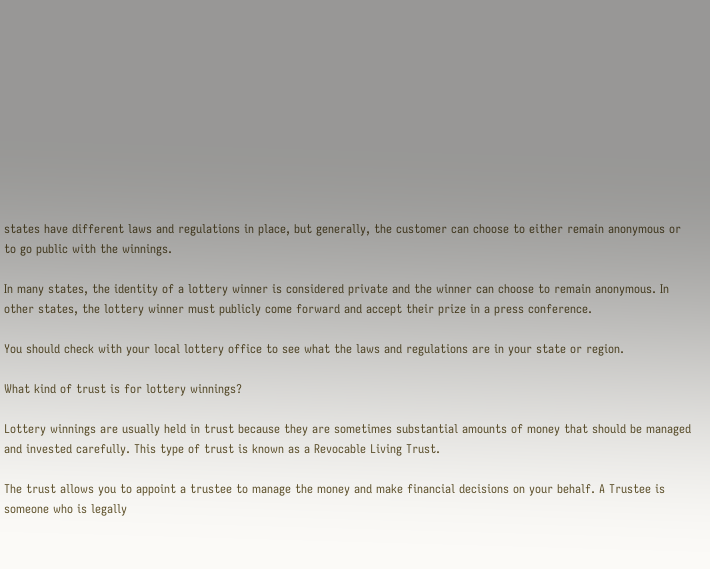states have different laws and regulations in place, but generally, the customer can choose to either remain anonymous or to go public with the winnings.

In many states, the identity of a lottery winner is considered private and the winner can choose to remain anonymous. In other states, the lottery winner must publicly come forward and accept their prize in a press conference.

You should check with your local lottery office to see what the laws and regulations are in your state or region.

What kind of trust is for lottery winnings?

Lottery winnings are usually held in trust because they are sometimes substantial amounts of money that should be managed and invested carefully. This type of trust is known as a Revocable Living Trust.

The trust allows you to appoint a trustee to manage the money and make financial decisions on your behalf. A Trustee is someone who is legally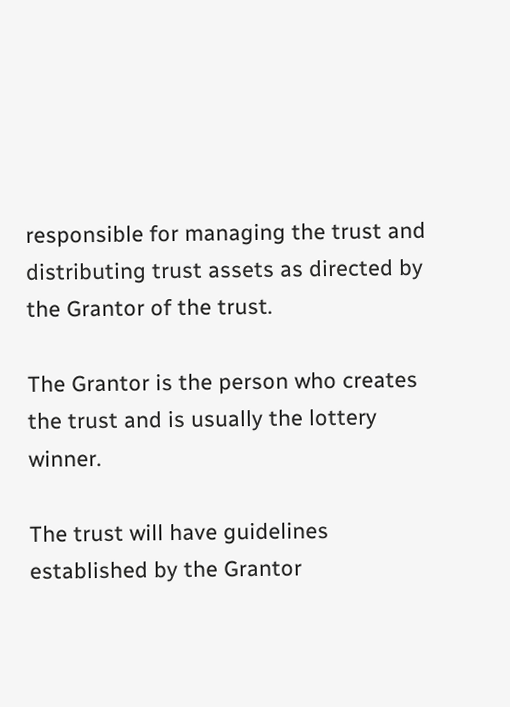responsible for managing the trust and distributing trust assets as directed by the Grantor of the trust.

The Grantor is the person who creates the trust and is usually the lottery winner.

The trust will have guidelines established by the Grantor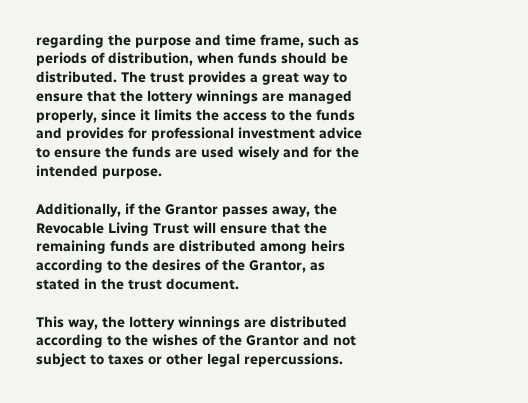regarding the purpose and time frame, such as periods of distribution, when funds should be distributed. The trust provides a great way to ensure that the lottery winnings are managed properly, since it limits the access to the funds and provides for professional investment advice to ensure the funds are used wisely and for the intended purpose.

Additionally, if the Grantor passes away, the Revocable Living Trust will ensure that the remaining funds are distributed among heirs according to the desires of the Grantor, as stated in the trust document.

This way, the lottery winnings are distributed according to the wishes of the Grantor and not subject to taxes or other legal repercussions.